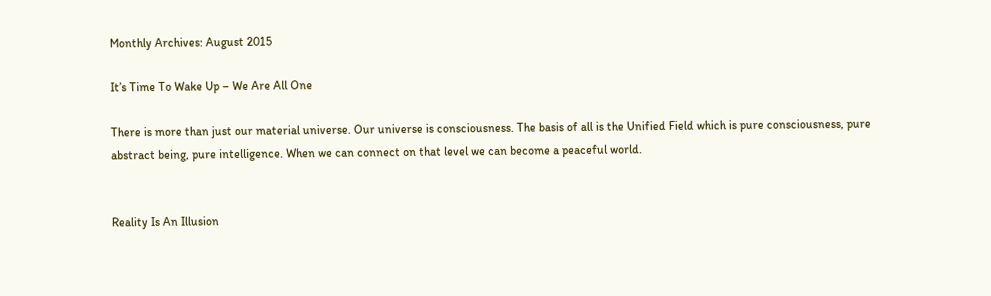Monthly Archives: August 2015

It’s Time To Wake Up – We Are All One

There is more than just our material universe. Our universe is consciousness. The basis of all is the Unified Field which is pure consciousness, pure abstract being, pure intelligence. When we can connect on that level we can become a peaceful world.


Reality Is An Illusion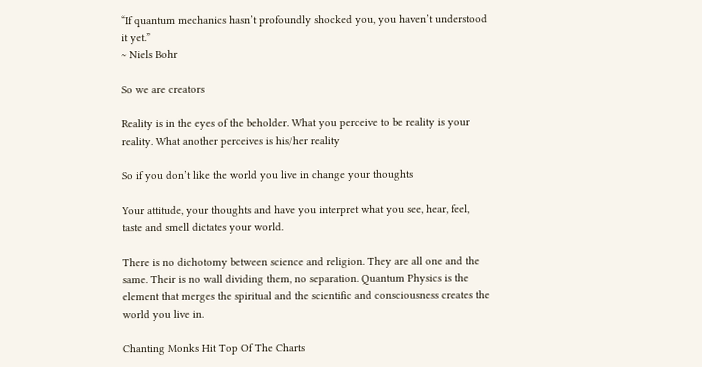“If quantum mechanics hasn’t profoundly shocked you, you haven’t understood it yet.”
~ Niels Bohr

So we are creators

Reality is in the eyes of the beholder. What you perceive to be reality is your reality. What another perceives is his/her reality

So if you don’t like the world you live in change your thoughts

Your attitude, your thoughts and have you interpret what you see, hear, feel, taste and smell dictates your world.

There is no dichotomy between science and religion. They are all one and the same. Their is no wall dividing them, no separation. Quantum Physics is the element that merges the spiritual and the scientific and consciousness creates the world you live in.

Chanting Monks Hit Top Of The Charts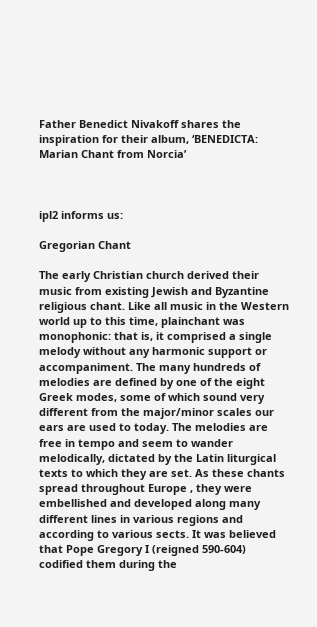Father Benedict Nivakoff shares the inspiration for their album, ‘BENEDICTA: Marian Chant from Norcia’



ipl2 informs us:

Gregorian Chant

The early Christian church derived their music from existing Jewish and Byzantine religious chant. Like all music in the Western world up to this time, plainchant was monophonic: that is, it comprised a single melody without any harmonic support or accompaniment. The many hundreds of melodies are defined by one of the eight Greek modes, some of which sound very different from the major/minor scales our ears are used to today. The melodies are free in tempo and seem to wander melodically, dictated by the Latin liturgical texts to which they are set. As these chants spread throughout Europe , they were embellished and developed along many different lines in various regions and according to various sects. It was believed that Pope Gregory I (reigned 590-604) codified them during the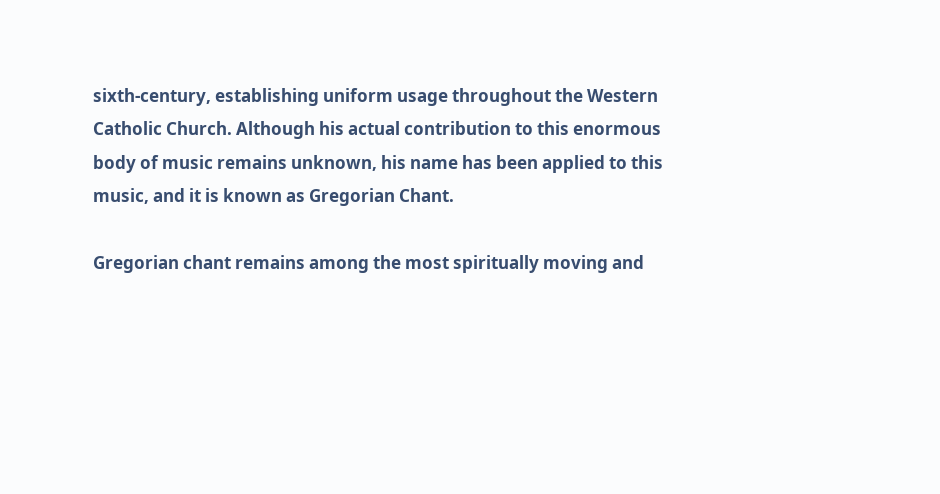sixth-century, establishing uniform usage throughout the Western Catholic Church. Although his actual contribution to this enormous body of music remains unknown, his name has been applied to this music, and it is known as Gregorian Chant.

Gregorian chant remains among the most spiritually moving and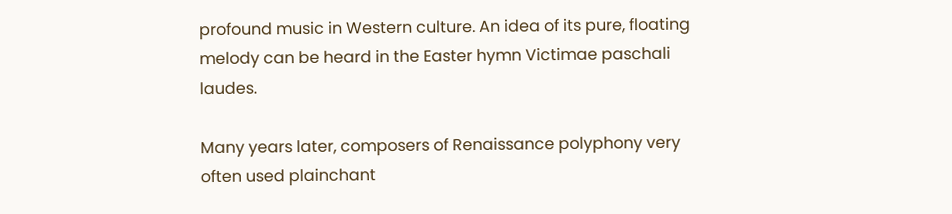profound music in Western culture. An idea of its pure, floating melody can be heard in the Easter hymn Victimae paschali laudes.

Many years later, composers of Renaissance polyphony very often used plainchant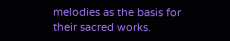melodies as the basis for their sacred works.